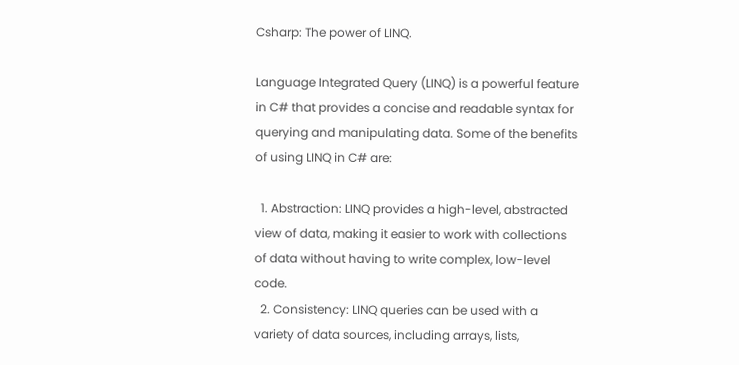Csharp: The power of LINQ.

Language Integrated Query (LINQ) is a powerful feature in C# that provides a concise and readable syntax for querying and manipulating data. Some of the benefits of using LINQ in C# are:

  1. Abstraction: LINQ provides a high-level, abstracted view of data, making it easier to work with collections of data without having to write complex, low-level code.
  2. Consistency: LINQ queries can be used with a variety of data sources, including arrays, lists,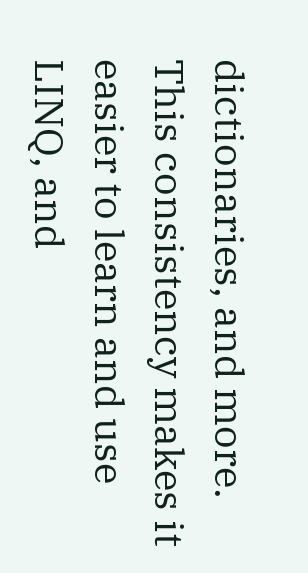dictionaries, and more. This consistency makes it easier to learn and use LINQ, and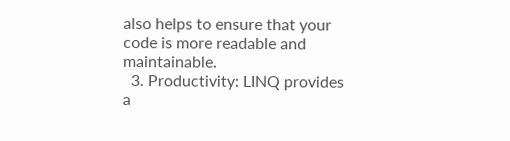also helps to ensure that your code is more readable and maintainable.
  3. Productivity: LINQ provides a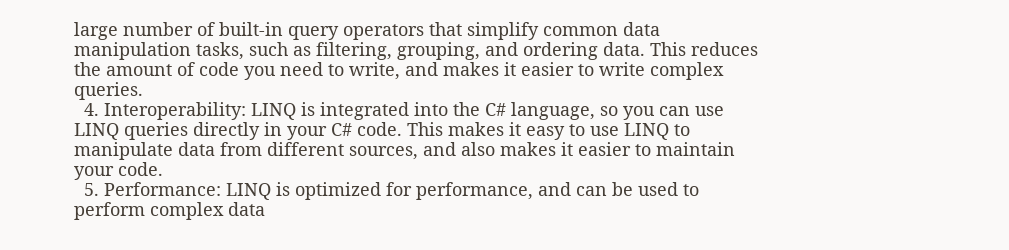large number of built-in query operators that simplify common data manipulation tasks, such as filtering, grouping, and ordering data. This reduces the amount of code you need to write, and makes it easier to write complex queries.
  4. Interoperability: LINQ is integrated into the C# language, so you can use LINQ queries directly in your C# code. This makes it easy to use LINQ to manipulate data from different sources, and also makes it easier to maintain your code.
  5. Performance: LINQ is optimized for performance, and can be used to perform complex data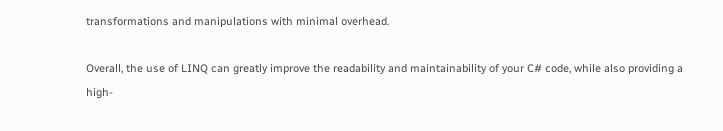transformations and manipulations with minimal overhead.

Overall, the use of LINQ can greatly improve the readability and maintainability of your C# code, while also providing a high-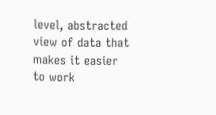level, abstracted view of data that makes it easier to work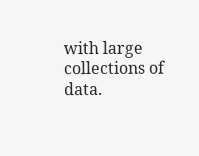with large collections of data.